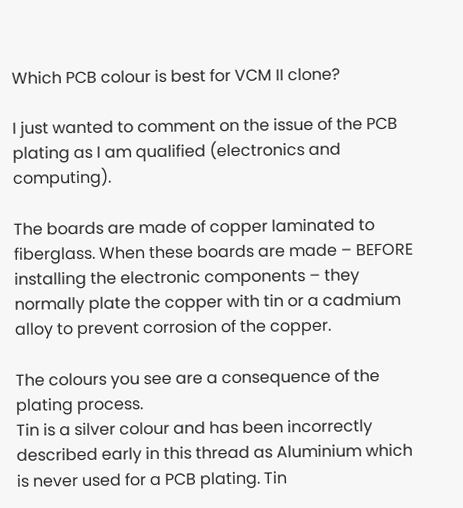Which PCB colour is best for VCM II clone?

I just wanted to comment on the issue of the PCB plating as I am qualified (electronics and computing).

The boards are made of copper laminated to fiberglass. When these boards are made – BEFORE installing the electronic components – they normally plate the copper with tin or a cadmium alloy to prevent corrosion of the copper.

The colours you see are a consequence of the plating process.
Tin is a silver colour and has been incorrectly described early in this thread as Aluminium which is never used for a PCB plating. Tin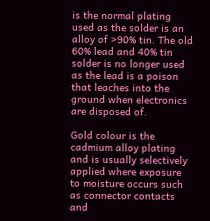is the normal plating used as the solder is an alloy of >90% tin. The old 60% lead and 40% tin solder is no longer used as the lead is a poison that leaches into the ground when electronics are disposed of.

Gold colour is the cadmium alloy plating and is usually selectively applied where exposure to moisture occurs such as connector contacts and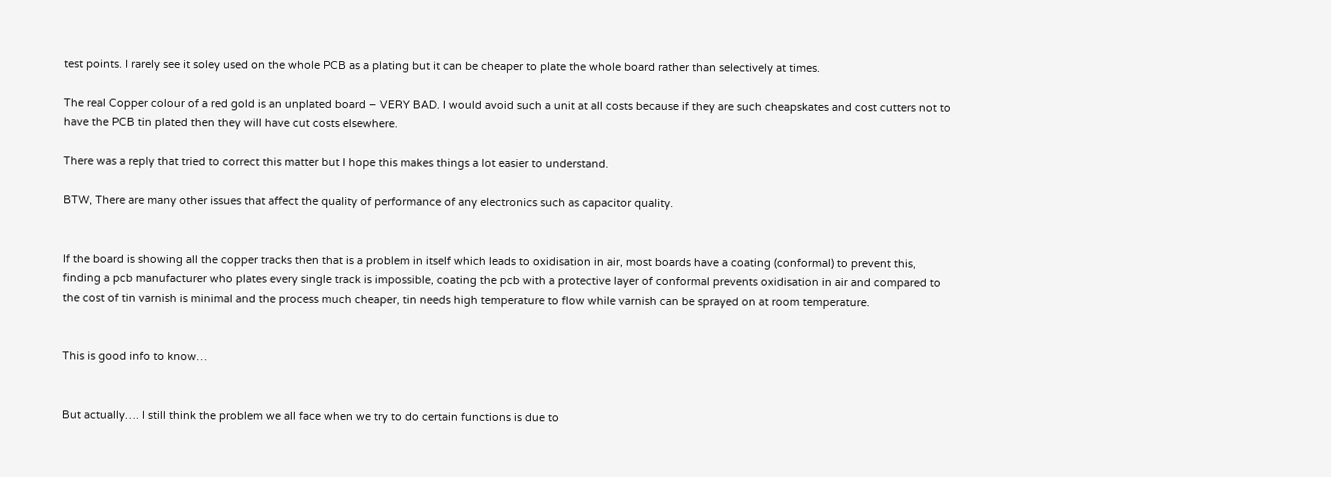test points. I rarely see it soley used on the whole PCB as a plating but it can be cheaper to plate the whole board rather than selectively at times.

The real Copper colour of a red gold is an unplated board – VERY BAD. I would avoid such a unit at all costs because if they are such cheapskates and cost cutters not to have the PCB tin plated then they will have cut costs elsewhere.

There was a reply that tried to correct this matter but I hope this makes things a lot easier to understand.

BTW, There are many other issues that affect the quality of performance of any electronics such as capacitor quality.


If the board is showing all the copper tracks then that is a problem in itself which leads to oxidisation in air, most boards have a coating (conformal) to prevent this, finding a pcb manufacturer who plates every single track is impossible, coating the pcb with a protective layer of conformal prevents oxidisation in air and compared to the cost of tin varnish is minimal and the process much cheaper, tin needs high temperature to flow while varnish can be sprayed on at room temperature.


This is good info to know…


But actually…. I still think the problem we all face when we try to do certain functions is due to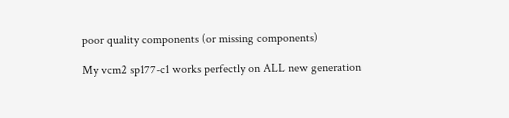poor quality components (or missing components)

My vcm2 sp177-c1 works perfectly on ALL new generation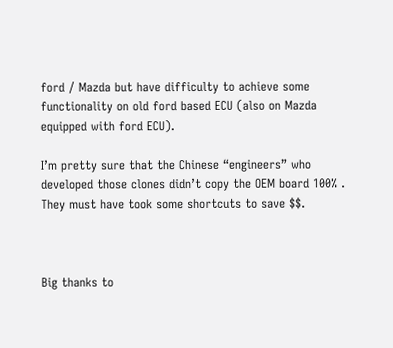ford / Mazda but have difficulty to achieve some functionality on old ford based ECU (also on Mazda equipped with ford ECU).

I’m pretty sure that the Chinese “engineers” who developed those clones didn’t copy the OEM board 100% . They must have took some shortcuts to save $$.



Big thanks to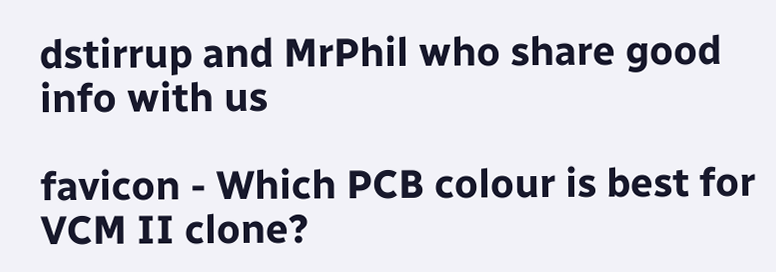dstirrup and MrPhil who share good info with us

favicon - Which PCB colour is best for VCM II clone?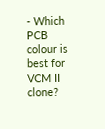- Which PCB colour is best for VCM II clone?